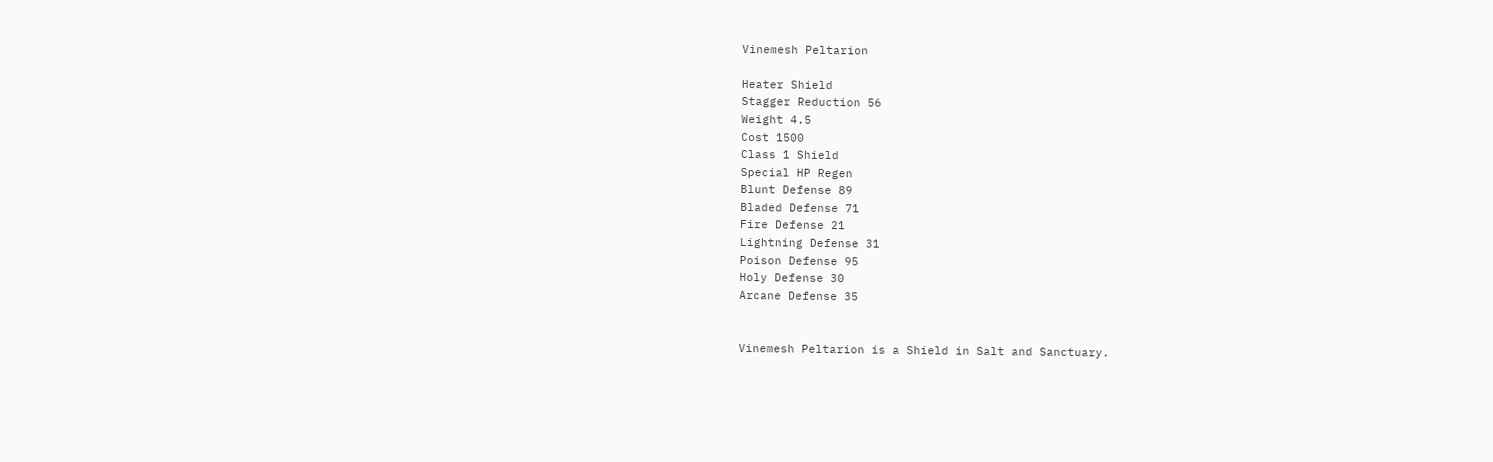Vinemesh Peltarion

Heater Shield
Stagger Reduction 56
Weight 4.5
Cost 1500
Class 1 Shield
Special HP Regen
Blunt Defense 89
Bladed Defense 71
Fire Defense 21
Lightning Defense 31
Poison Defense 95
Holy Defense 30
Arcane Defense 35


Vinemesh Peltarion is a Shield in Salt and Sanctuary.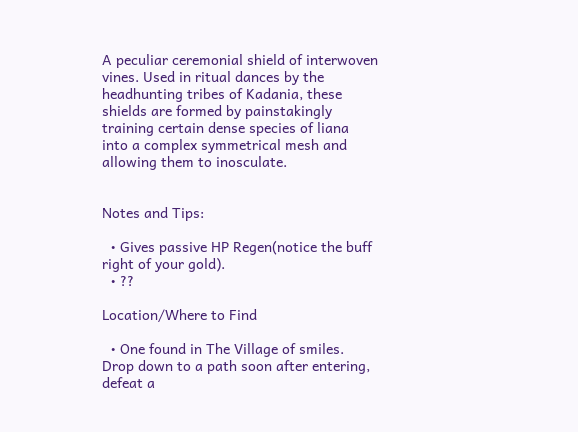A peculiar ceremonial shield of interwoven vines. Used in ritual dances by the headhunting tribes of Kadania, these shields are formed by painstakingly training certain dense species of liana into a complex symmetrical mesh and allowing them to inosculate.


Notes and Tips:

  • Gives passive HP Regen(notice the buff right of your gold).
  • ??

Location/Where to Find

  • One found in The Village of smiles. Drop down to a path soon after entering, defeat a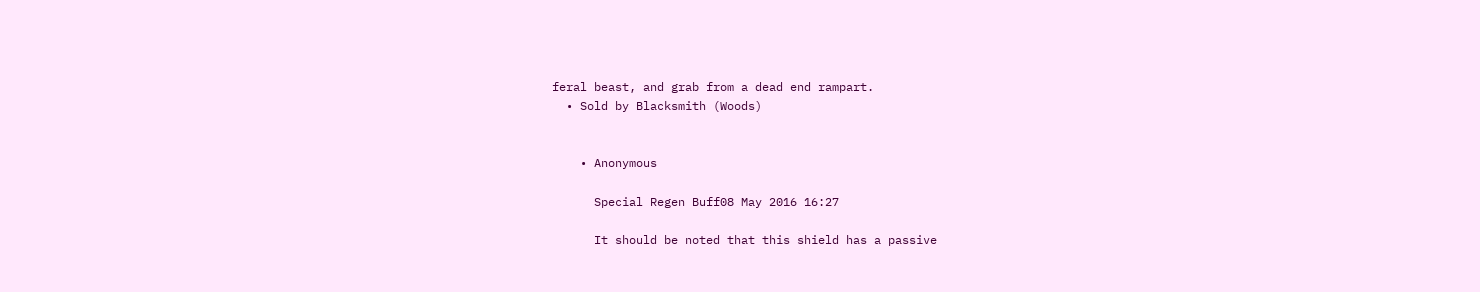feral beast, and grab from a dead end rampart.
  • Sold by Blacksmith (Woods)


    • Anonymous

      Special Regen Buff08 May 2016 16:27

      It should be noted that this shield has a passive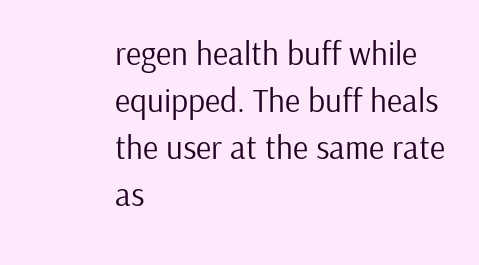regen health buff while equipped. The buff heals the user at the same rate as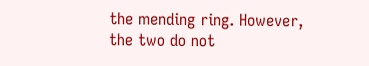the mending ring. However, the two do not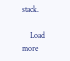stack.

    Load more